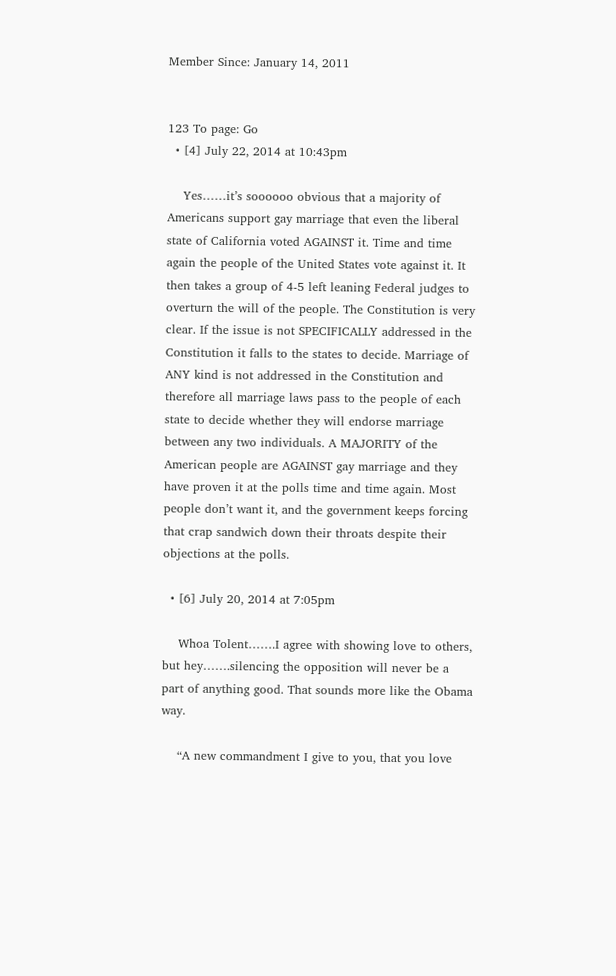Member Since: January 14, 2011


123 To page: Go
  • [4] July 22, 2014 at 10:43pm

    Yes……it’s soooooo obvious that a majority of Americans support gay marriage that even the liberal state of California voted AGAINST it. Time and time again the people of the United States vote against it. It then takes a group of 4-5 left leaning Federal judges to overturn the will of the people. The Constitution is very clear. If the issue is not SPECIFICALLY addressed in the Constitution it falls to the states to decide. Marriage of ANY kind is not addressed in the Constitution and therefore all marriage laws pass to the people of each state to decide whether they will endorse marriage between any two individuals. A MAJORITY of the American people are AGAINST gay marriage and they have proven it at the polls time and time again. Most people don’t want it, and the government keeps forcing that crap sandwich down their throats despite their objections at the polls.

  • [6] July 20, 2014 at 7:05pm

    Whoa Tolent…….I agree with showing love to others, but hey…….silencing the opposition will never be a part of anything good. That sounds more like the Obama way.

    “A new commandment I give to you, that you love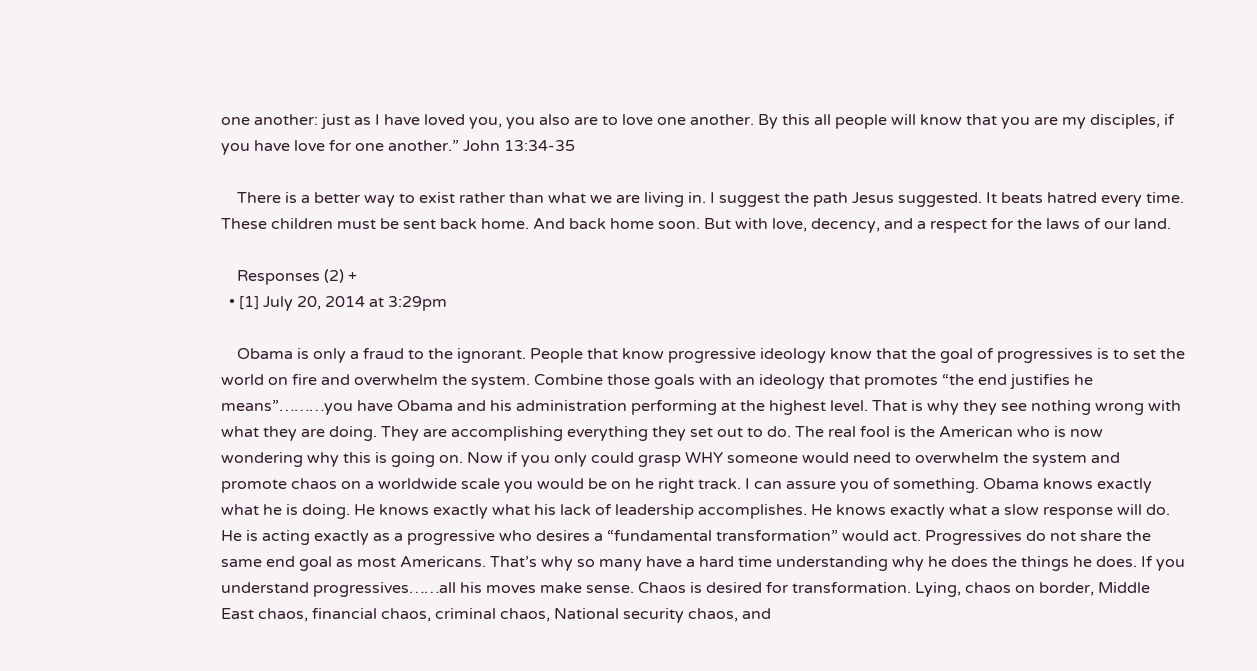one another: just as I have loved you, you also are to love one another. By this all people will know that you are my disciples, if you have love for one another.” John 13:34-35

    There is a better way to exist rather than what we are living in. I suggest the path Jesus suggested. It beats hatred every time. These children must be sent back home. And back home soon. But with love, decency, and a respect for the laws of our land.

    Responses (2) +
  • [1] July 20, 2014 at 3:29pm

    Obama is only a fraud to the ignorant. People that know progressive ideology know that the goal of progressives is to set the world on fire and overwhelm the system. Combine those goals with an ideology that promotes “the end justifies he means”………you have Obama and his administration performing at the highest level. That is why they see nothing wrong with what they are doing. They are accomplishing everything they set out to do. The real fool is the American who is now wondering why this is going on. Now if you only could grasp WHY someone would need to overwhelm the system and promote chaos on a worldwide scale you would be on he right track. I can assure you of something. Obama knows exactly what he is doing. He knows exactly what his lack of leadership accomplishes. He knows exactly what a slow response will do. He is acting exactly as a progressive who desires a “fundamental transformation” would act. Progressives do not share the same end goal as most Americans. That’s why so many have a hard time understanding why he does the things he does. If you understand progressives……all his moves make sense. Chaos is desired for transformation. Lying, chaos on border, Middle East chaos, financial chaos, criminal chaos, National security chaos, and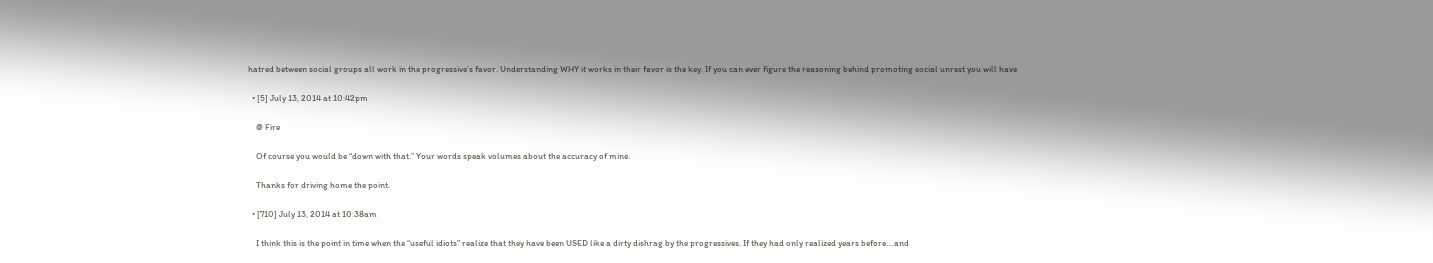hatred between social groups all work in the progressive’s favor. Understanding WHY it works in their favor is the key. If you can ever figure the reasoning behind promoting social unrest you will have

  • [5] July 13, 2014 at 10:42pm

    @ Fire

    Of course you would be “down with that.” Your words speak volumes about the accuracy of mine.

    Thanks for driving home the point.

  • [710] July 13, 2014 at 10:38am

    I think this is the point in time when the “useful idiots” realize that they have been USED like a dirty dishrag by the progressives. If they had only realized years before….and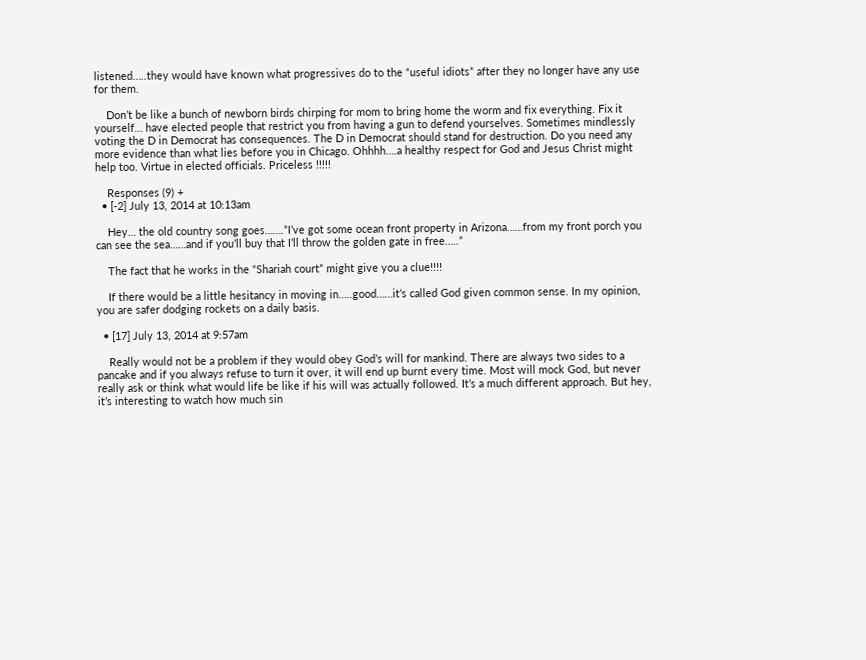listened…..they would have known what progressives do to the “useful idiots” after they no longer have any use for them.

    Don’t be like a bunch of newborn birds chirping for mom to bring home the worm and fix everything. Fix it yourself… have elected people that restrict you from having a gun to defend yourselves. Sometimes mindlessly voting the D in Democrat has consequences. The D in Democrat should stand for destruction. Do you need any more evidence than what lies before you in Chicago. Ohhhh….a healthy respect for God and Jesus Christ might help too. Virtue in elected officials. Priceless !!!!!

    Responses (9) +
  • [-2] July 13, 2014 at 10:13am

    Hey… the old country song goes…….”I’ve got some ocean front property in Arizona……from my front porch you can see the sea……and if you’ll buy that I’ll throw the golden gate in free…..”

    The fact that he works in the “Shariah court” might give you a clue!!!!

    If there would be a little hesitancy in moving in…..good……it’s called God given common sense. In my opinion, you are safer dodging rockets on a daily basis.

  • [17] July 13, 2014 at 9:57am

    Really would not be a problem if they would obey God’s will for mankind. There are always two sides to a pancake and if you always refuse to turn it over, it will end up burnt every time. Most will mock God, but never really ask or think what would life be like if his will was actually followed. It’s a much different approach. But hey, it’s interesting to watch how much sin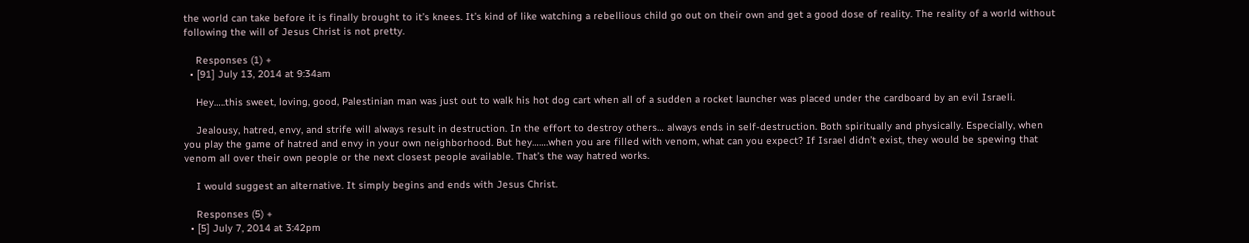the world can take before it is finally brought to it’s knees. It’s kind of like watching a rebellious child go out on their own and get a good dose of reality. The reality of a world without following the will of Jesus Christ is not pretty.

    Responses (1) +
  • [91] July 13, 2014 at 9:34am

    Hey…..this sweet, loving, good, Palestinian man was just out to walk his hot dog cart when all of a sudden a rocket launcher was placed under the cardboard by an evil Israeli.

    Jealousy, hatred, envy, and strife will always result in destruction. In the effort to destroy others… always ends in self-destruction. Both spiritually and physically. Especially, when you play the game of hatred and envy in your own neighborhood. But hey…….when you are filled with venom, what can you expect? If Israel didn’t exist, they would be spewing that venom all over their own people or the next closest people available. That’s the way hatred works.

    I would suggest an alternative. It simply begins and ends with Jesus Christ.

    Responses (5) +
  • [5] July 7, 2014 at 3:42pm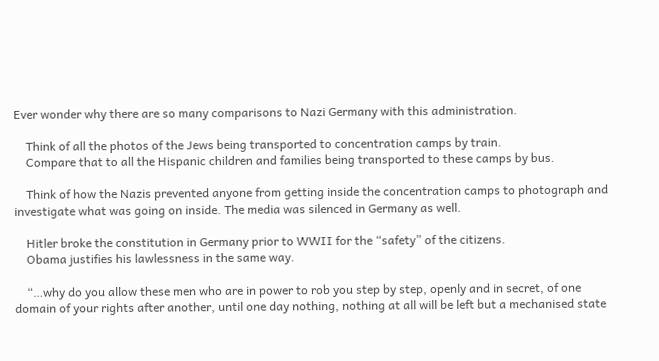Ever wonder why there are so many comparisons to Nazi Germany with this administration.

    Think of all the photos of the Jews being transported to concentration camps by train.
    Compare that to all the Hispanic children and families being transported to these camps by bus.

    Think of how the Nazis prevented anyone from getting inside the concentration camps to photograph and investigate what was going on inside. The media was silenced in Germany as well.

    Hitler broke the constitution in Germany prior to WWII for the “safety” of the citizens.
    Obama justifies his lawlessness in the same way.

    “…why do you allow these men who are in power to rob you step by step, openly and in secret, of one domain of your rights after another, until one day nothing, nothing at all will be left but a mechanised state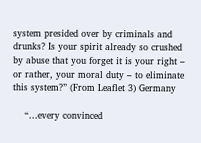system presided over by criminals and drunks? Is your spirit already so crushed by abuse that you forget it is your right – or rather, your moral duty – to eliminate this system?” (From Leaflet 3) Germany

    “…every convinced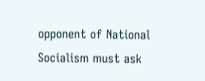opponent of National Socialism must ask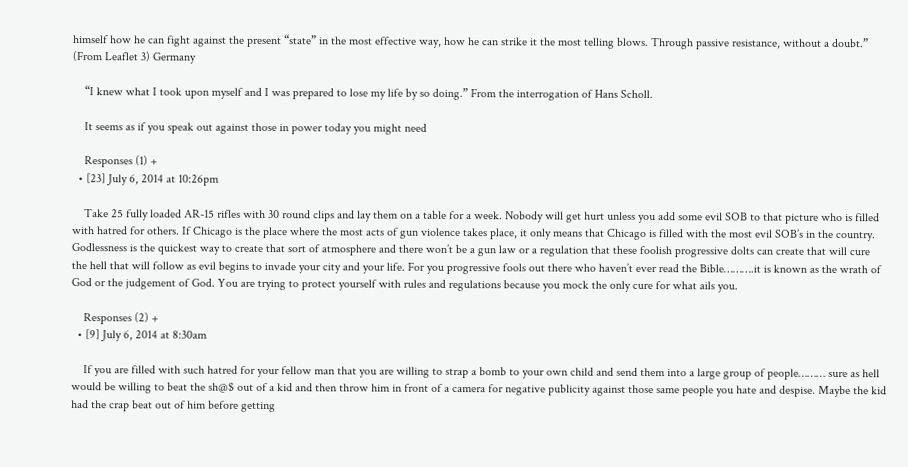himself how he can fight against the present “state” in the most effective way, how he can strike it the most telling blows. Through passive resistance, without a doubt.” (From Leaflet 3) Germany

    “I knew what I took upon myself and I was prepared to lose my life by so doing.” From the interrogation of Hans Scholl.

    It seems as if you speak out against those in power today you might need

    Responses (1) +
  • [23] July 6, 2014 at 10:26pm

    Take 25 fully loaded AR-15 rifles with 30 round clips and lay them on a table for a week. Nobody will get hurt unless you add some evil SOB to that picture who is filled with hatred for others. If Chicago is the place where the most acts of gun violence takes place, it only means that Chicago is filled with the most evil SOB’s in the country. Godlessness is the quickest way to create that sort of atmosphere and there won’t be a gun law or a regulation that these foolish progressive dolts can create that will cure the hell that will follow as evil begins to invade your city and your life. For you progressive fools out there who haven’t ever read the Bible……….it is known as the wrath of God or the judgement of God. You are trying to protect yourself with rules and regulations because you mock the only cure for what ails you.

    Responses (2) +
  • [9] July 6, 2014 at 8:30am

    If you are filled with such hatred for your fellow man that you are willing to strap a bomb to your own child and send them into a large group of people……… sure as hell would be willing to beat the sh@$ out of a kid and then throw him in front of a camera for negative publicity against those same people you hate and despise. Maybe the kid had the crap beat out of him before getting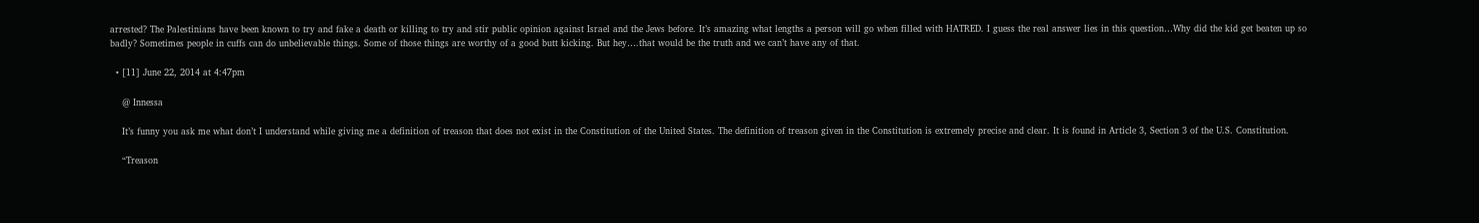arrested? The Palestinians have been known to try and fake a death or killing to try and stir public opinion against Israel and the Jews before. It’s amazing what lengths a person will go when filled with HATRED. I guess the real answer lies in this question…Why did the kid get beaten up so badly? Sometimes people in cuffs can do unbelievable things. Some of those things are worthy of a good butt kicking. But hey….that would be the truth and we can’t have any of that.

  • [11] June 22, 2014 at 4:47pm

    @ Innessa

    It’s funny you ask me what don’t I understand while giving me a definition of treason that does not exist in the Constitution of the United States. The definition of treason given in the Constitution is extremely precise and clear. It is found in Article 3, Section 3 of the U.S. Constitution.

    “Treason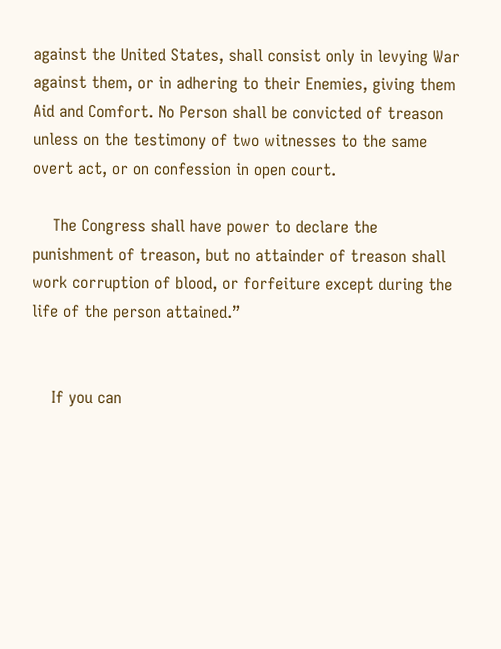against the United States, shall consist only in levying War against them, or in adhering to their Enemies, giving them Aid and Comfort. No Person shall be convicted of treason unless on the testimony of two witnesses to the same overt act, or on confession in open court.

    The Congress shall have power to declare the punishment of treason, but no attainder of treason shall work corruption of blood, or forfeiture except during the life of the person attained.”


    If you can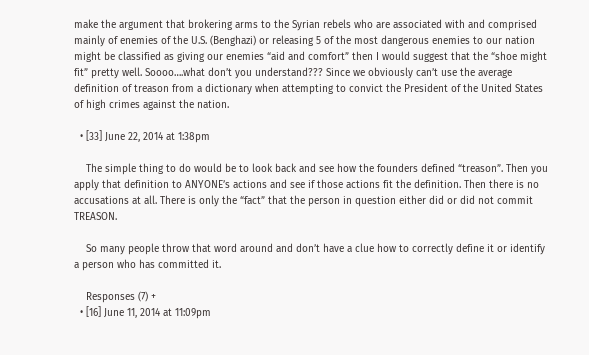make the argument that brokering arms to the Syrian rebels who are associated with and comprised mainly of enemies of the U.S. (Benghazi) or releasing 5 of the most dangerous enemies to our nation might be classified as giving our enemies “aid and comfort” then I would suggest that the “shoe might fit” pretty well. Soooo….what don’t you understand??? Since we obviously can’t use the average definition of treason from a dictionary when attempting to convict the President of the United States of high crimes against the nation.

  • [33] June 22, 2014 at 1:38pm

    The simple thing to do would be to look back and see how the founders defined “treason”. Then you apply that definition to ANYONE’s actions and see if those actions fit the definition. Then there is no accusations at all. There is only the “fact” that the person in question either did or did not commit TREASON.

    So many people throw that word around and don’t have a clue how to correctly define it or identify a person who has committed it.

    Responses (7) +
  • [16] June 11, 2014 at 11:09pm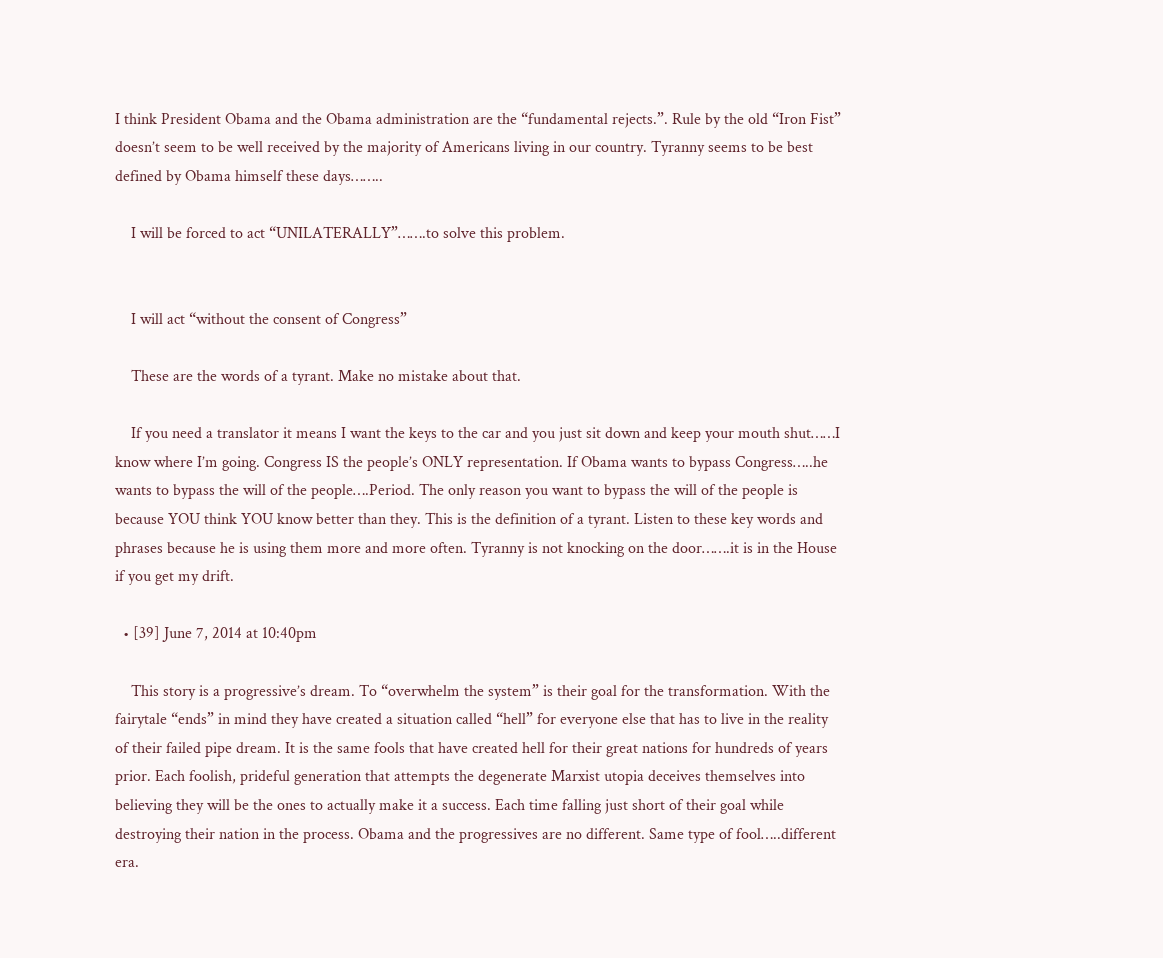I think President Obama and the Obama administration are the “fundamental rejects.”. Rule by the old “Iron Fist” doesn’t seem to be well received by the majority of Americans living in our country. Tyranny seems to be best defined by Obama himself these days……..

    I will be forced to act “UNILATERALLY”…….to solve this problem.


    I will act “without the consent of Congress”

    These are the words of a tyrant. Make no mistake about that.

    If you need a translator it means I want the keys to the car and you just sit down and keep your mouth shut……I know where I’m going. Congress IS the people’s ONLY representation. If Obama wants to bypass Congress…..he wants to bypass the will of the people….Period. The only reason you want to bypass the will of the people is because YOU think YOU know better than they. This is the definition of a tyrant. Listen to these key words and phrases because he is using them more and more often. Tyranny is not knocking on the door…….it is in the House if you get my drift.

  • [39] June 7, 2014 at 10:40pm

    This story is a progressive’s dream. To “overwhelm the system” is their goal for the transformation. With the fairytale “ends” in mind they have created a situation called “hell” for everyone else that has to live in the reality of their failed pipe dream. It is the same fools that have created hell for their great nations for hundreds of years prior. Each foolish, prideful generation that attempts the degenerate Marxist utopia deceives themselves into believing they will be the ones to actually make it a success. Each time falling just short of their goal while destroying their nation in the process. Obama and the progressives are no different. Same type of fool…..different era.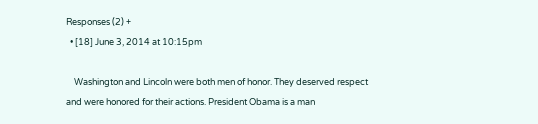Responses (2) +
  • [18] June 3, 2014 at 10:15pm

    Washington and Lincoln were both men of honor. They deserved respect and were honored for their actions. President Obama is a man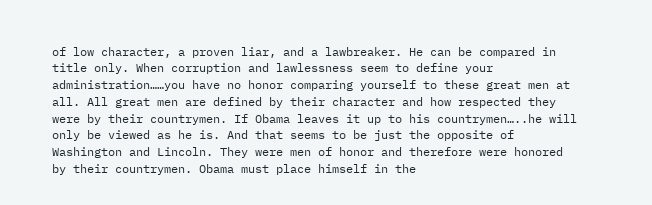of low character, a proven liar, and a lawbreaker. He can be compared in title only. When corruption and lawlessness seem to define your administration……you have no honor comparing yourself to these great men at all. All great men are defined by their character and how respected they were by their countrymen. If Obama leaves it up to his countrymen…..he will only be viewed as he is. And that seems to be just the opposite of Washington and Lincoln. They were men of honor and therefore were honored by their countrymen. Obama must place himself in the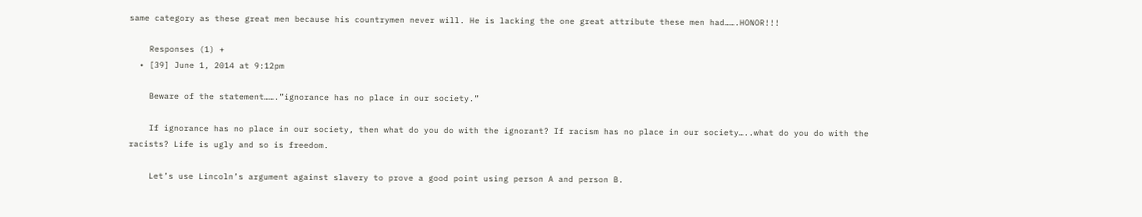same category as these great men because his countrymen never will. He is lacking the one great attribute these men had…….HONOR!!!

    Responses (1) +
  • [39] June 1, 2014 at 9:12pm

    Beware of the statement…….”ignorance has no place in our society.”

    If ignorance has no place in our society, then what do you do with the ignorant? If racism has no place in our society…..what do you do with the racists? Life is ugly and so is freedom.

    Let’s use Lincoln’s argument against slavery to prove a good point using person A and person B.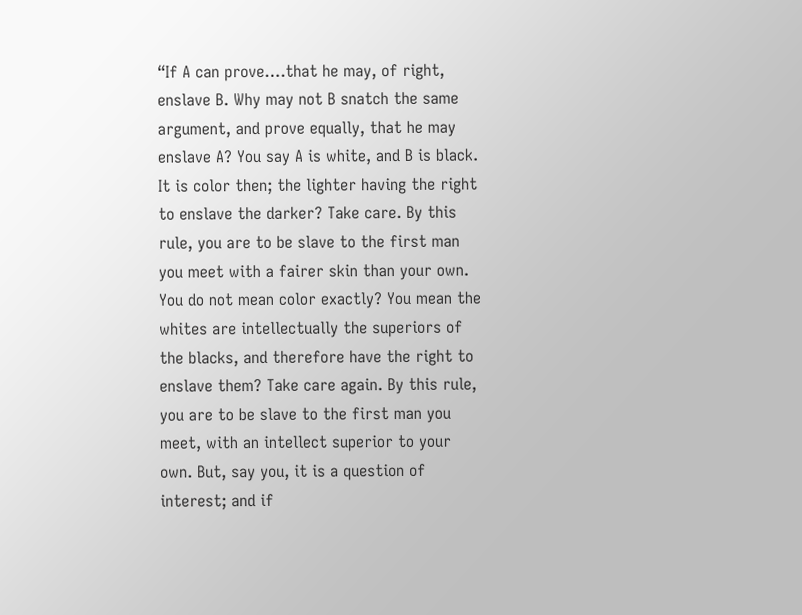“If A can prove….that he may, of right, enslave B. Why may not B snatch the same argument, and prove equally, that he may enslave A? You say A is white, and B is black. It is color then; the lighter having the right to enslave the darker? Take care. By this rule, you are to be slave to the first man you meet with a fairer skin than your own. You do not mean color exactly? You mean the whites are intellectually the superiors of the blacks, and therefore have the right to enslave them? Take care again. By this rule, you are to be slave to the first man you meet, with an intellect superior to your own. But, say you, it is a question of interest; and if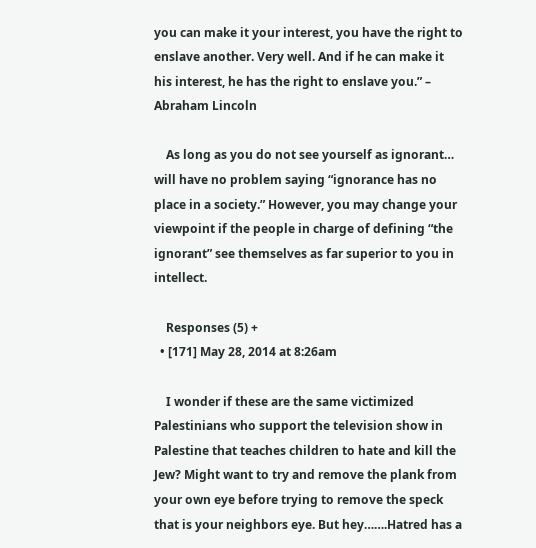you can make it your interest, you have the right to enslave another. Very well. And if he can make it his interest, he has the right to enslave you.” – Abraham Lincoln

    As long as you do not see yourself as ignorant… will have no problem saying “ignorance has no place in a society.” However, you may change your viewpoint if the people in charge of defining “the ignorant” see themselves as far superior to you in intellect.

    Responses (5) +
  • [171] May 28, 2014 at 8:26am

    I wonder if these are the same victimized Palestinians who support the television show in Palestine that teaches children to hate and kill the Jew? Might want to try and remove the plank from your own eye before trying to remove the speck that is your neighbors eye. But hey…….Hatred has a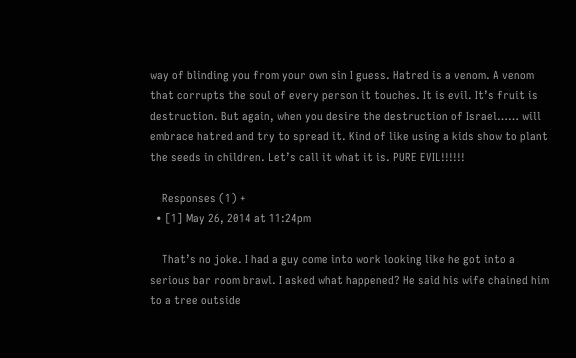way of blinding you from your own sin I guess. Hatred is a venom. A venom that corrupts the soul of every person it touches. It is evil. It’s fruit is destruction. But again, when you desire the destruction of Israel…… will embrace hatred and try to spread it. Kind of like using a kids show to plant the seeds in children. Let’s call it what it is. PURE EVIL!!!!!!

    Responses (1) +
  • [1] May 26, 2014 at 11:24pm

    That’s no joke. I had a guy come into work looking like he got into a serious bar room brawl. I asked what happened? He said his wife chained him to a tree outside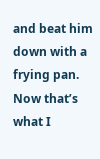and beat him down with a frying pan. Now that’s what I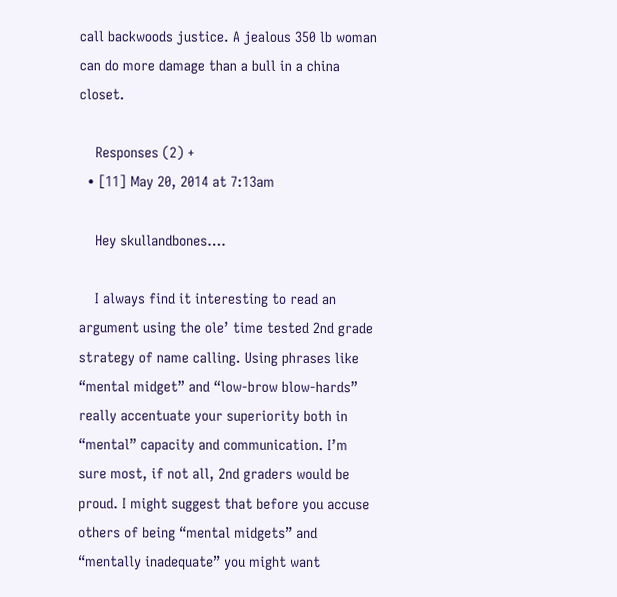call backwoods justice. A jealous 350 lb woman can do more damage than a bull in a china closet.

    Responses (2) +
  • [11] May 20, 2014 at 7:13am

    Hey skullandbones….

    I always find it interesting to read an argument using the ole’ time tested 2nd grade strategy of name calling. Using phrases like “mental midget” and “low-brow blow-hards” really accentuate your superiority both in “mental” capacity and communication. I’m sure most, if not all, 2nd graders would be proud. I might suggest that before you accuse others of being “mental midgets” and “mentally inadequate” you might want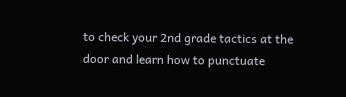to check your 2nd grade tactics at the door and learn how to punctuate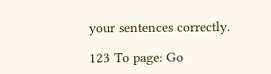your sentences correctly.

123 To page: Go